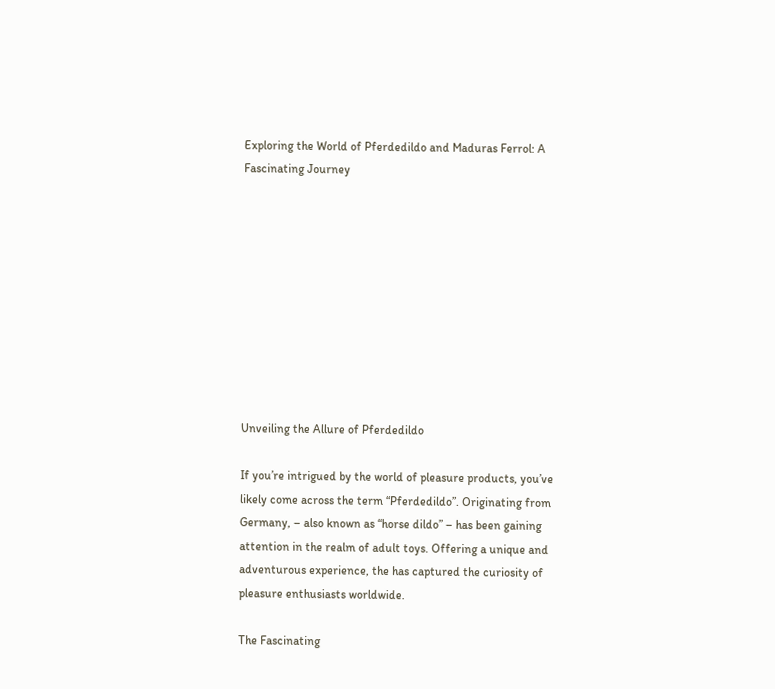Exploring the World of Pferdedildo and Maduras Ferrol: A Fascinating Journey










Unveiling the Allure of Pferdedildo

If you’re intrigued by the world of pleasure products, you’ve likely come across the term “Pferdedildo”. Originating from Germany, – also known as “horse dildo” – has been gaining attention in the realm of adult toys. Offering a unique and adventurous experience, the has captured the curiosity of pleasure enthusiasts worldwide.

The Fascinating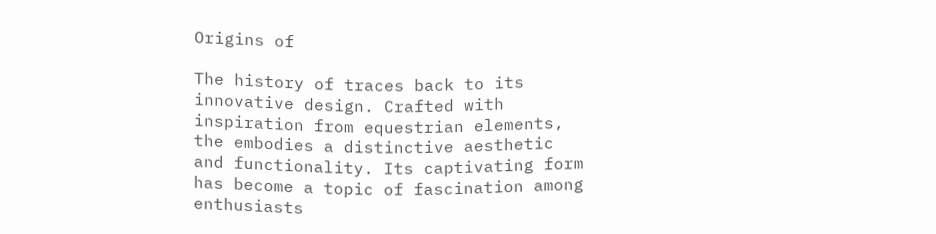Origins of

The history of traces back to its innovative design. Crafted with inspiration from equestrian elements, the embodies a distinctive aesthetic and functionality. Its captivating form has become a topic of fascination among enthusiasts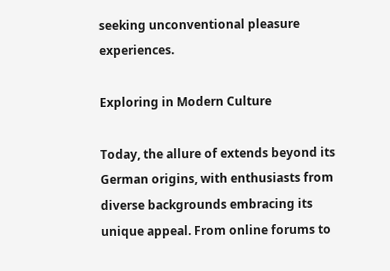seeking unconventional pleasure experiences.

Exploring in Modern Culture

Today, the allure of extends beyond its German origins, with enthusiasts from diverse backgrounds embracing its unique appeal. From online forums to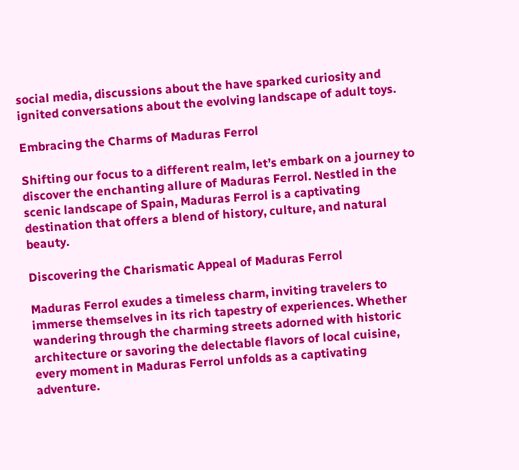social media, discussions about the have sparked curiosity and ignited conversations about the evolving landscape of adult toys.

Embracing the Charms of Maduras Ferrol

Shifting our focus to a different realm, let’s embark on a journey to discover the enchanting allure of Maduras Ferrol. Nestled in the scenic landscape of Spain, Maduras Ferrol is a captivating destination that offers a blend of history, culture, and natural beauty.

Discovering the Charismatic Appeal of Maduras Ferrol

Maduras Ferrol exudes a timeless charm, inviting travelers to immerse themselves in its rich tapestry of experiences. Whether wandering through the charming streets adorned with historic architecture or savoring the delectable flavors of local cuisine, every moment in Maduras Ferrol unfolds as a captivating adventure.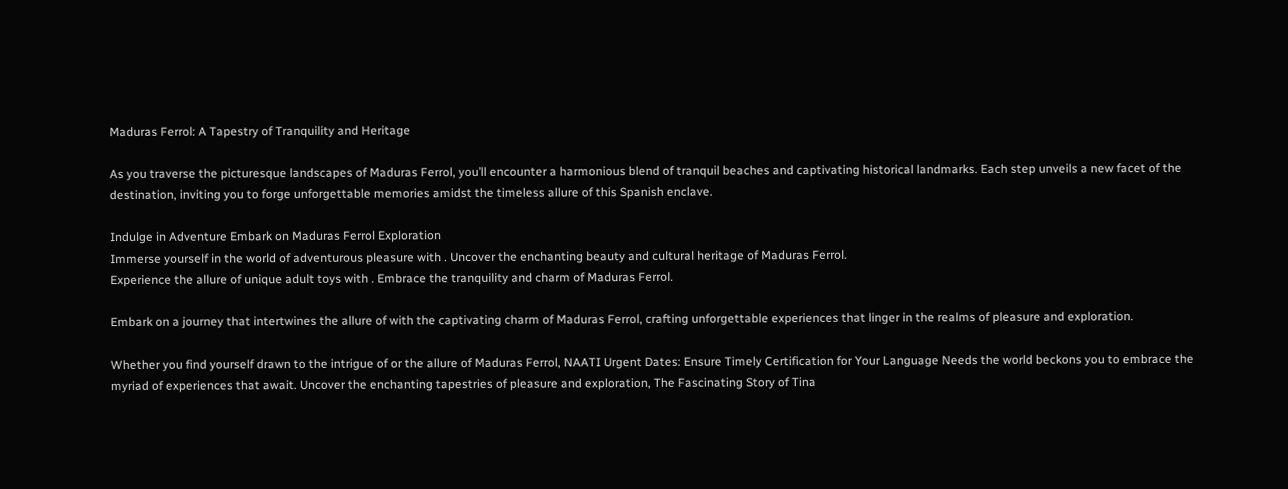Maduras Ferrol: A Tapestry of Tranquility and Heritage

As you traverse the picturesque landscapes of Maduras Ferrol, you’ll encounter a harmonious blend of tranquil beaches and captivating historical landmarks. Each step unveils a new facet of the destination, inviting you to forge unforgettable memories amidst the timeless allure of this Spanish enclave.

Indulge in Adventure Embark on Maduras Ferrol Exploration
Immerse yourself in the world of adventurous pleasure with . Uncover the enchanting beauty and cultural heritage of Maduras Ferrol.
Experience the allure of unique adult toys with . Embrace the tranquility and charm of Maduras Ferrol.

Embark on a journey that intertwines the allure of with the captivating charm of Maduras Ferrol, crafting unforgettable experiences that linger in the realms of pleasure and exploration.

Whether you find yourself drawn to the intrigue of or the allure of Maduras Ferrol, NAATI Urgent Dates: Ensure Timely Certification for Your Language Needs the world beckons you to embrace the myriad of experiences that await. Uncover the enchanting tapestries of pleasure and exploration, The Fascinating Story of Tina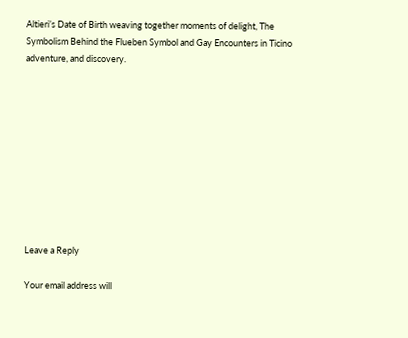Altieri’s Date of Birth weaving together moments of delight, The Symbolism Behind the Flueben Symbol and Gay Encounters in Ticino adventure, and discovery.










Leave a Reply

Your email address will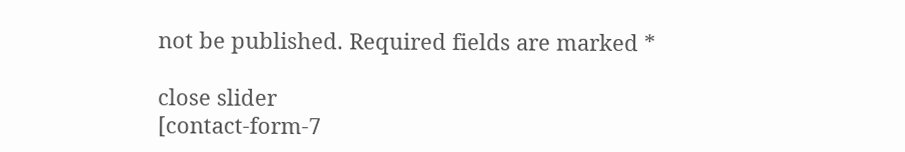not be published. Required fields are marked *

close slider
[contact-form-7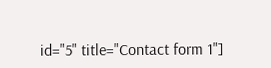id="5" title="Contact form 1"]